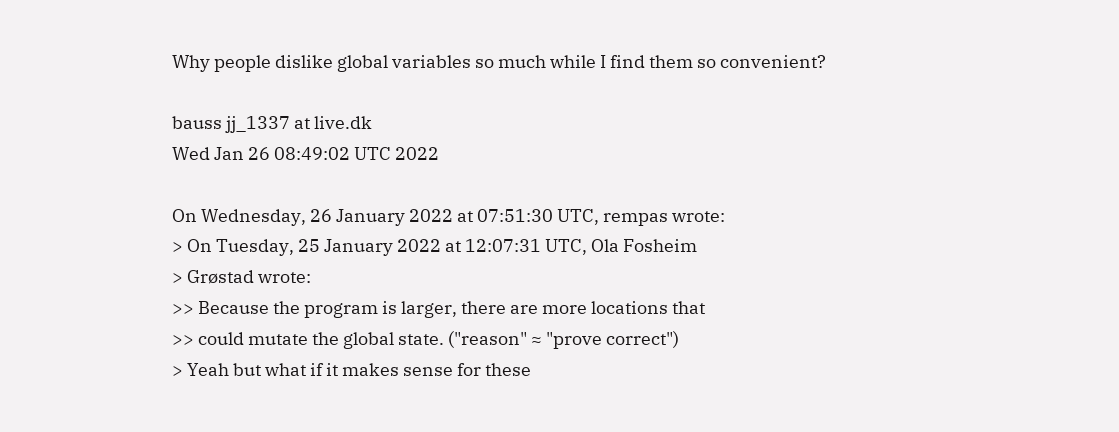Why people dislike global variables so much while I find them so convenient?

bauss jj_1337 at live.dk
Wed Jan 26 08:49:02 UTC 2022

On Wednesday, 26 January 2022 at 07:51:30 UTC, rempas wrote:
> On Tuesday, 25 January 2022 at 12:07:31 UTC, Ola Fosheim
> Grøstad wrote:
>> Because the program is larger, there are more locations that
>> could mutate the global state. ("reason" ≈ "prove correct")
> Yeah but what if it makes sense for these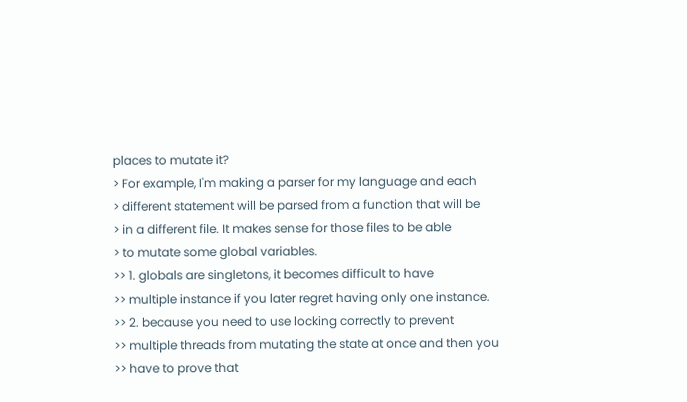places to mutate it?
> For example, I'm making a parser for my language and each
> different statement will be parsed from a function that will be
> in a different file. It makes sense for those files to be able
> to mutate some global variables.
>> 1. globals are singletons, it becomes difficult to have
>> multiple instance if you later regret having only one instance.
>> 2. because you need to use locking correctly to prevent
>> multiple threads from mutating the state at once and then you
>> have to prove that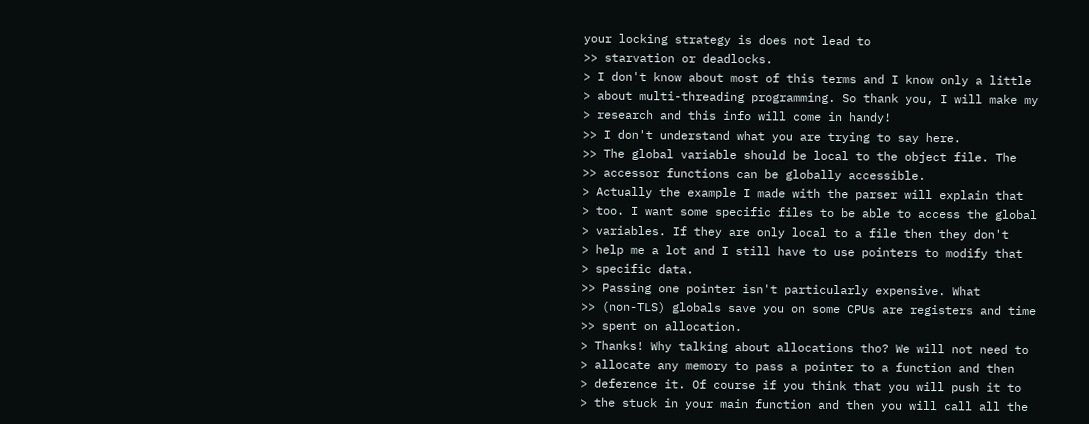your locking strategy is does not lead to
>> starvation or deadlocks.
> I don't know about most of this terms and I know only a little
> about multi-threading programming. So thank you, I will make my
> research and this info will come in handy!
>> I don't understand what you are trying to say here.
>> The global variable should be local to the object file. The
>> accessor functions can be globally accessible.
> Actually the example I made with the parser will explain that
> too. I want some specific files to be able to access the global
> variables. If they are only local to a file then they don't
> help me a lot and I still have to use pointers to modify that
> specific data.
>> Passing one pointer isn't particularly expensive. What
>> (non-TLS) globals save you on some CPUs are registers and time
>> spent on allocation.
> Thanks! Why talking about allocations tho? We will not need to
> allocate any memory to pass a pointer to a function and then
> deference it. Of course if you think that you will push it to
> the stuck in your main function and then you will call all the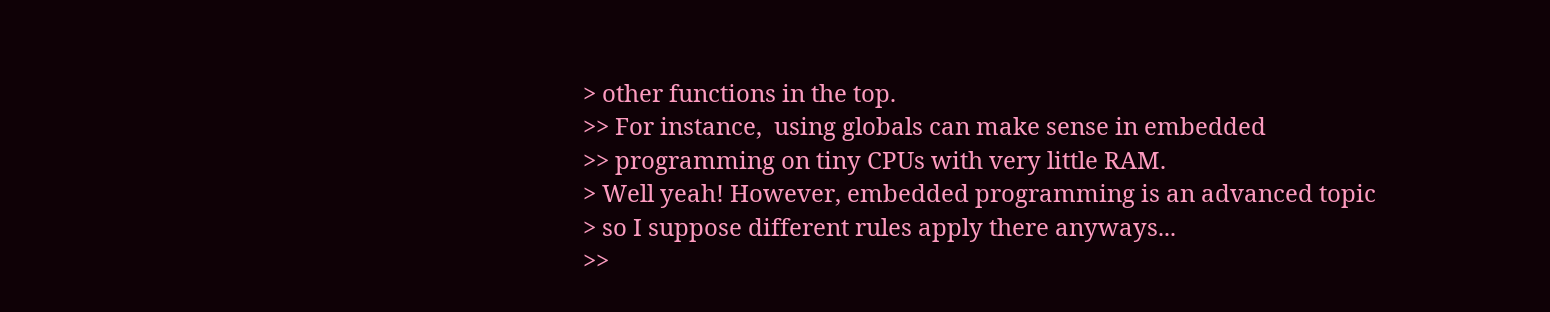> other functions in the top.
>> For instance,  using globals can make sense in embedded
>> programming on tiny CPUs with very little RAM.
> Well yeah! However, embedded programming is an advanced topic
> so I suppose different rules apply there anyways...
>>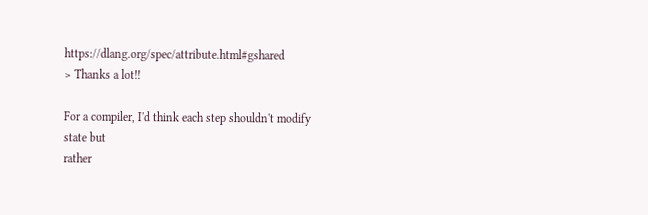https://dlang.org/spec/attribute.html#gshared
> Thanks a lot!!

For a compiler, I'd think each step shouldn't modify state but
rather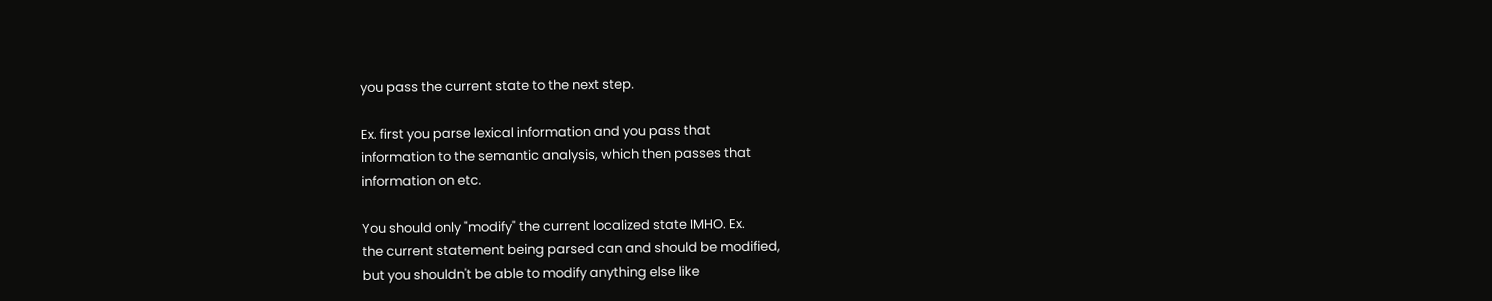you pass the current state to the next step.

Ex. first you parse lexical information and you pass that
information to the semantic analysis, which then passes that
information on etc.

You should only "modify" the current localized state IMHO. Ex.
the current statement being parsed can and should be modified,
but you shouldn't be able to modify anything else like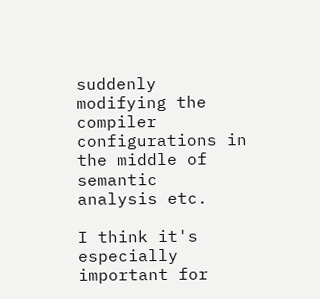suddenly
modifying the compiler configurations in the middle of semantic
analysis etc.

I think it's especially important for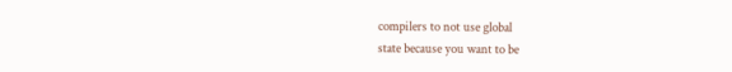compilers to not use global
state because you want to be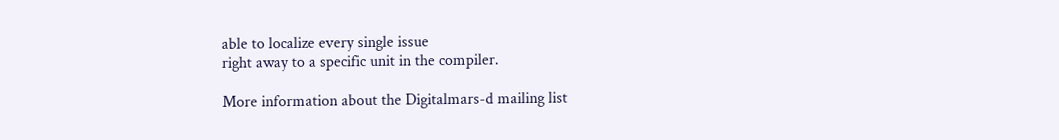able to localize every single issue
right away to a specific unit in the compiler.

More information about the Digitalmars-d mailing list